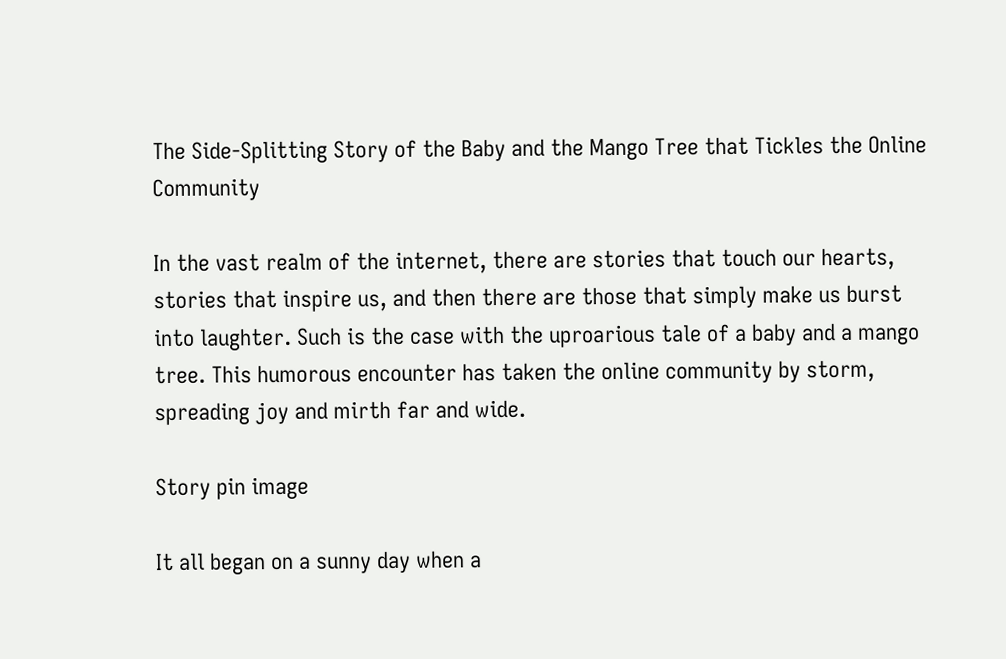The Side-Splitting Story of the Baby and the Mango Tree that Tickles the Online Community

In the vast realm of the internet, there are stories that touch our hearts, stories that inspire us, and then there are those that simply make us burst into laughter. Such is the case with the uproarious tale of a baby and a mango tree. This humorous encounter has taken the online community by storm, spreading joy and mirth far and wide.

Story pin image

It all began on a sunny day when a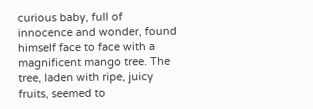curious baby, full of innocence and wonder, found himself face to face with a magnificent mango tree. The tree, laden with ripe, juicy fruits, seemed to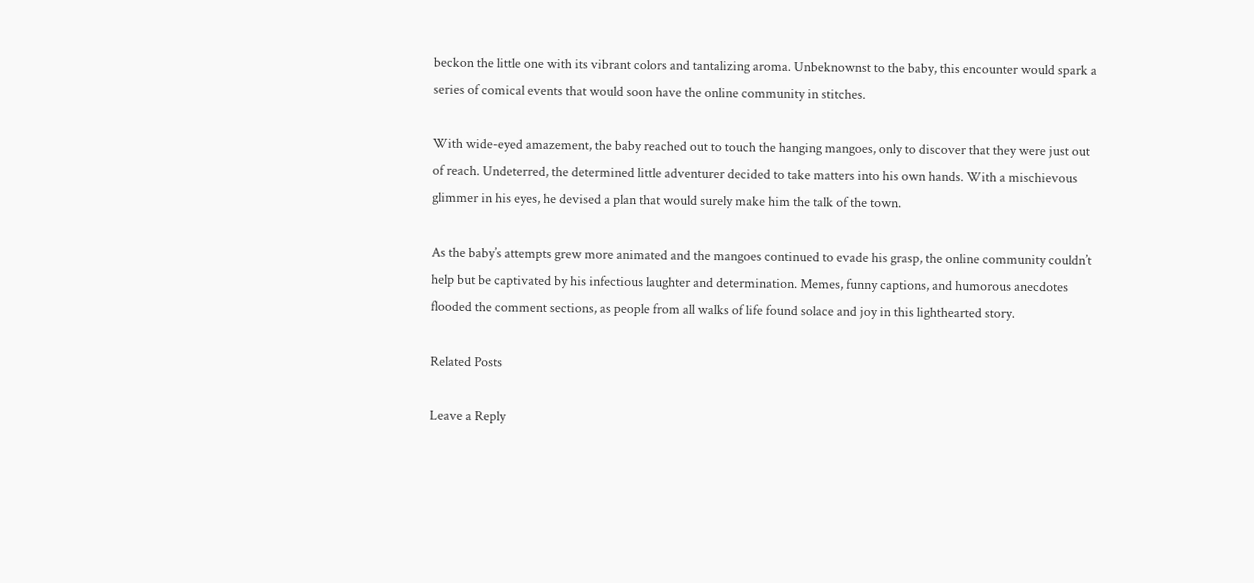beckon the little one with its vibrant colors and tantalizing aroma. Unbeknownst to the baby, this encounter would spark a series of comical events that would soon have the online community in stitches.

With wide-eyed amazement, the baby reached out to touch the hanging mangoes, only to discover that they were just out of reach. Undeterred, the determined little adventurer decided to take matters into his own hands. With a mischievous glimmer in his eyes, he devised a plan that would surely make him the talk of the town.

As the baby’s attempts grew more animated and the mangoes continued to evade his grasp, the online community couldn’t help but be captivated by his infectious laughter and determination. Memes, funny captions, and humorous anecdotes flooded the comment sections, as people from all walks of life found solace and joy in this lighthearted story.

Related Posts

Leave a Reply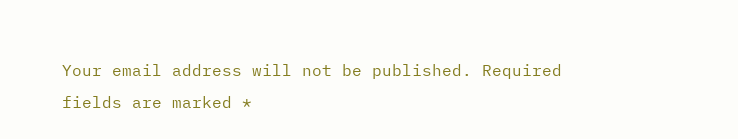Your email address will not be published. Required fields are marked *